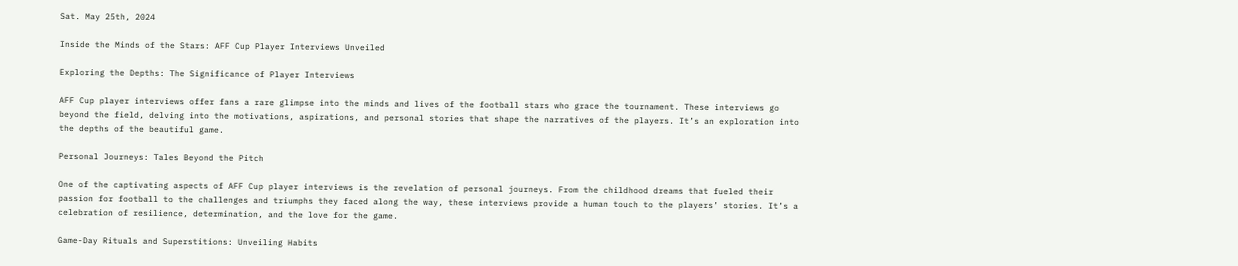Sat. May 25th, 2024

Inside the Minds of the Stars: AFF Cup Player Interviews Unveiled

Exploring the Depths: The Significance of Player Interviews

AFF Cup player interviews offer fans a rare glimpse into the minds and lives of the football stars who grace the tournament. These interviews go beyond the field, delving into the motivations, aspirations, and personal stories that shape the narratives of the players. It’s an exploration into the depths of the beautiful game.

Personal Journeys: Tales Beyond the Pitch

One of the captivating aspects of AFF Cup player interviews is the revelation of personal journeys. From the childhood dreams that fueled their passion for football to the challenges and triumphs they faced along the way, these interviews provide a human touch to the players’ stories. It’s a celebration of resilience, determination, and the love for the game.

Game-Day Rituals and Superstitions: Unveiling Habits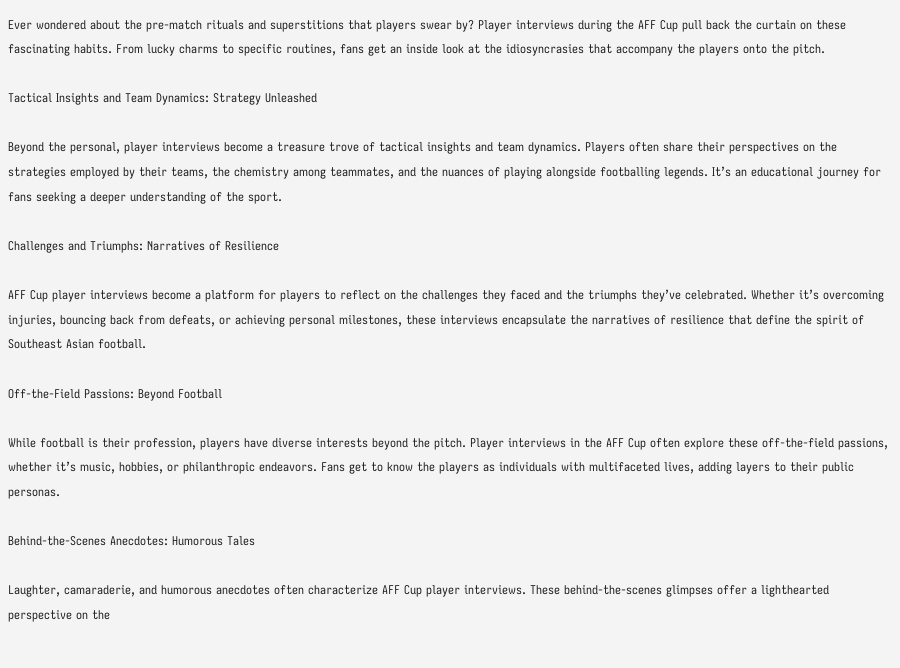Ever wondered about the pre-match rituals and superstitions that players swear by? Player interviews during the AFF Cup pull back the curtain on these fascinating habits. From lucky charms to specific routines, fans get an inside look at the idiosyncrasies that accompany the players onto the pitch.

Tactical Insights and Team Dynamics: Strategy Unleashed

Beyond the personal, player interviews become a treasure trove of tactical insights and team dynamics. Players often share their perspectives on the strategies employed by their teams, the chemistry among teammates, and the nuances of playing alongside footballing legends. It’s an educational journey for fans seeking a deeper understanding of the sport.

Challenges and Triumphs: Narratives of Resilience

AFF Cup player interviews become a platform for players to reflect on the challenges they faced and the triumphs they’ve celebrated. Whether it’s overcoming injuries, bouncing back from defeats, or achieving personal milestones, these interviews encapsulate the narratives of resilience that define the spirit of Southeast Asian football.

Off-the-Field Passions: Beyond Football

While football is their profession, players have diverse interests beyond the pitch. Player interviews in the AFF Cup often explore these off-the-field passions, whether it’s music, hobbies, or philanthropic endeavors. Fans get to know the players as individuals with multifaceted lives, adding layers to their public personas.

Behind-the-Scenes Anecdotes: Humorous Tales

Laughter, camaraderie, and humorous anecdotes often characterize AFF Cup player interviews. These behind-the-scenes glimpses offer a lighthearted perspective on the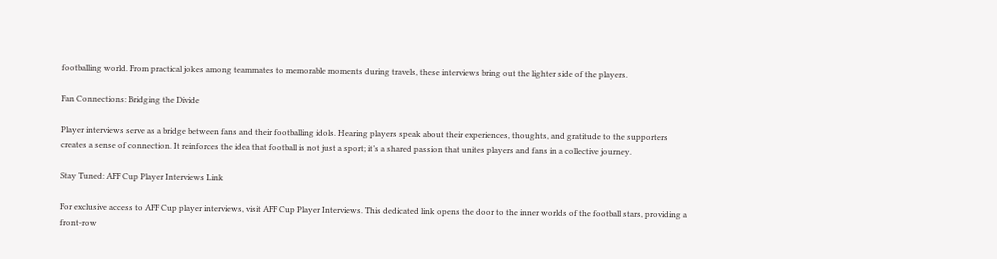footballing world. From practical jokes among teammates to memorable moments during travels, these interviews bring out the lighter side of the players.

Fan Connections: Bridging the Divide

Player interviews serve as a bridge between fans and their footballing idols. Hearing players speak about their experiences, thoughts, and gratitude to the supporters creates a sense of connection. It reinforces the idea that football is not just a sport; it’s a shared passion that unites players and fans in a collective journey.

Stay Tuned: AFF Cup Player Interviews Link

For exclusive access to AFF Cup player interviews, visit AFF Cup Player Interviews. This dedicated link opens the door to the inner worlds of the football stars, providing a front-row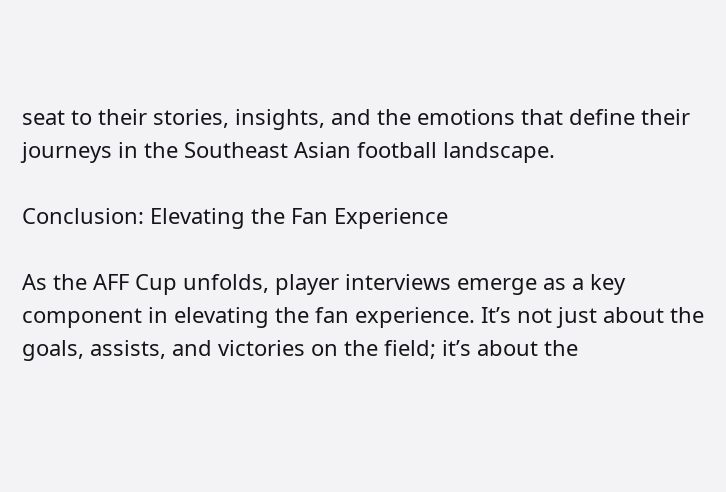seat to their stories, insights, and the emotions that define their journeys in the Southeast Asian football landscape.

Conclusion: Elevating the Fan Experience

As the AFF Cup unfolds, player interviews emerge as a key component in elevating the fan experience. It’s not just about the goals, assists, and victories on the field; it’s about the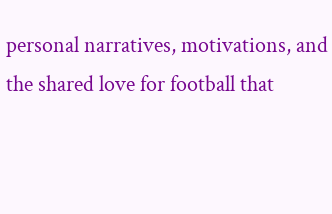personal narratives, motivations, and the shared love for football that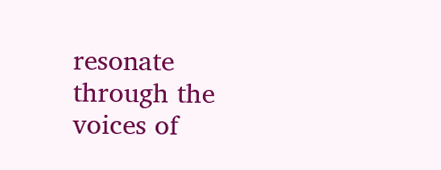resonate through the voices of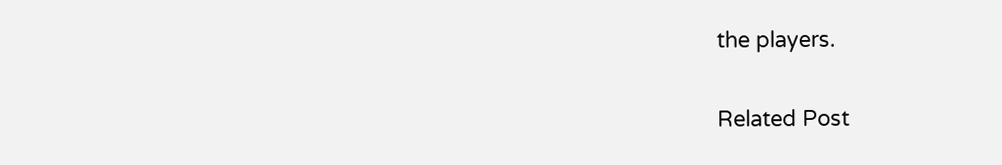the players.

Related Post